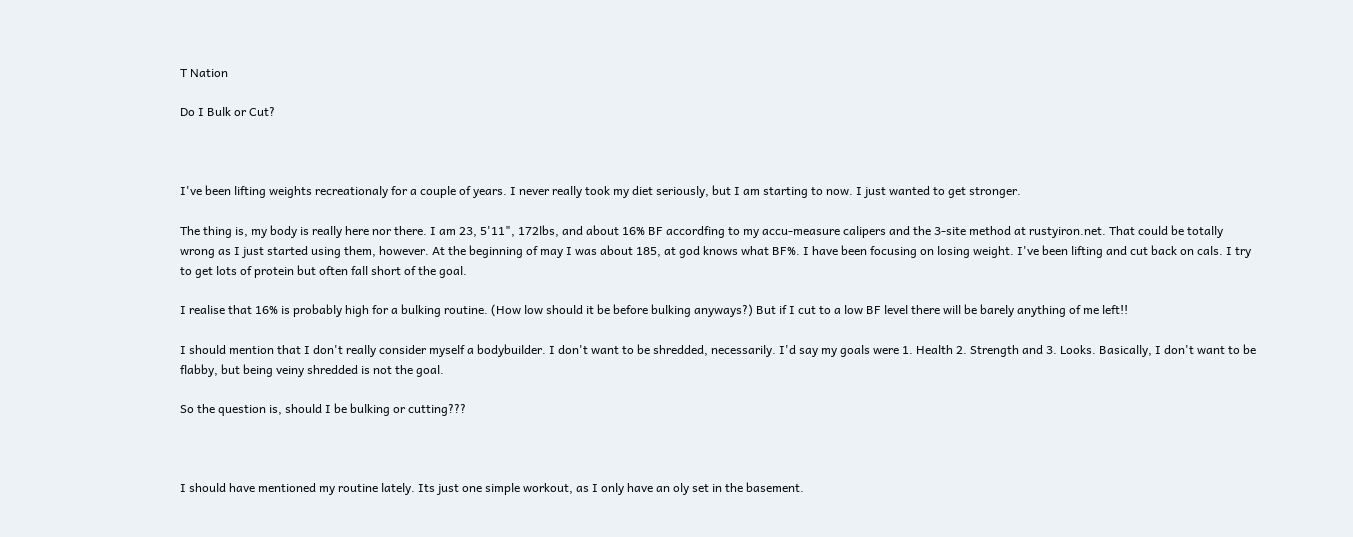T Nation

Do I Bulk or Cut?



I've been lifting weights recreationaly for a couple of years. I never really took my diet seriously, but I am starting to now. I just wanted to get stronger.

The thing is, my body is really here nor there. I am 23, 5'11", 172lbs, and about 16% BF accordfing to my accu-measure calipers and the 3-site method at rustyiron.net. That could be totally wrong as I just started using them, however. At the beginning of may I was about 185, at god knows what BF%. I have been focusing on losing weight. I've been lifting and cut back on cals. I try to get lots of protein but often fall short of the goal.

I realise that 16% is probably high for a bulking routine. (How low should it be before bulking anyways?) But if I cut to a low BF level there will be barely anything of me left!!

I should mention that I don't really consider myself a bodybuilder. I don't want to be shredded, necessarily. I'd say my goals were 1. Health 2. Strength and 3. Looks. Basically, I don't want to be flabby, but being veiny shredded is not the goal.

So the question is, should I be bulking or cutting???



I should have mentioned my routine lately. Its just one simple workout, as I only have an oly set in the basement.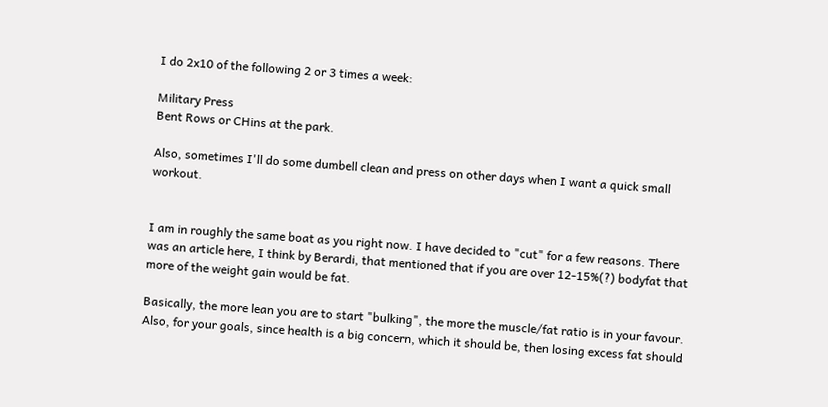I do 2x10 of the following 2 or 3 times a week:

Military Press
Bent Rows or CHins at the park.

Also, sometimes I'll do some dumbell clean and press on other days when I want a quick small workout.


I am in roughly the same boat as you right now. I have decided to "cut" for a few reasons. There was an article here, I think by Berardi, that mentioned that if you are over 12-15%(?) bodyfat that more of the weight gain would be fat.

Basically, the more lean you are to start "bulking", the more the muscle/fat ratio is in your favour. Also, for your goals, since health is a big concern, which it should be, then losing excess fat should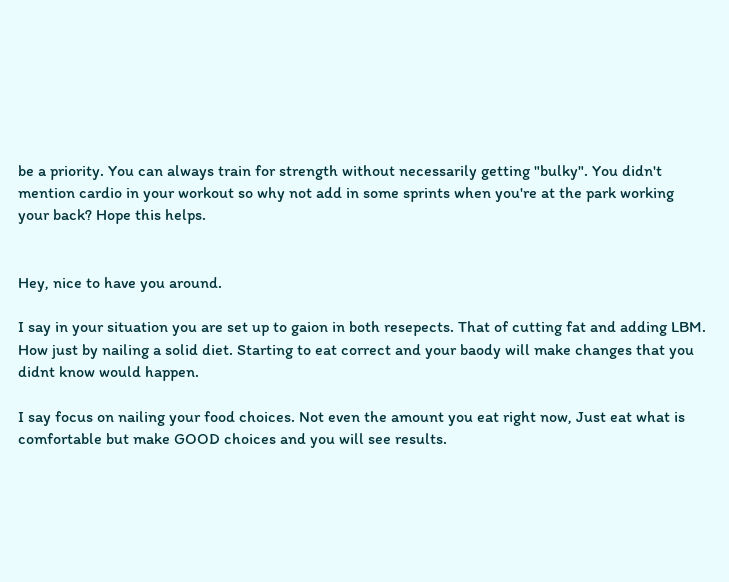be a priority. You can always train for strength without necessarily getting "bulky". You didn't mention cardio in your workout so why not add in some sprints when you're at the park working your back? Hope this helps.


Hey, nice to have you around.

I say in your situation you are set up to gaion in both resepects. That of cutting fat and adding LBM. How just by nailing a solid diet. Starting to eat correct and your baody will make changes that you didnt know would happen.

I say focus on nailing your food choices. Not even the amount you eat right now, Just eat what is comfortable but make GOOD choices and you will see results.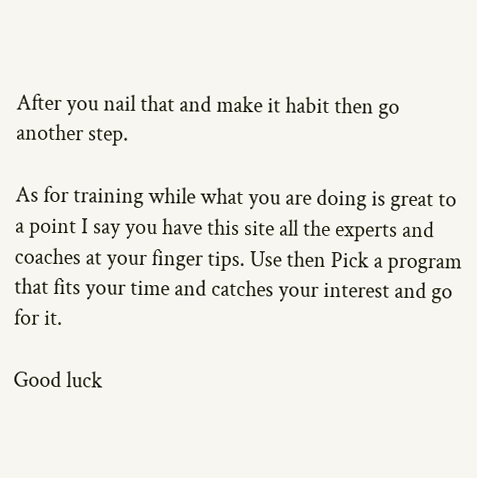After you nail that and make it habit then go another step.

As for training while what you are doing is great to a point I say you have this site all the experts and coaches at your finger tips. Use then Pick a program that fits your time and catches your interest and go for it.

Good luck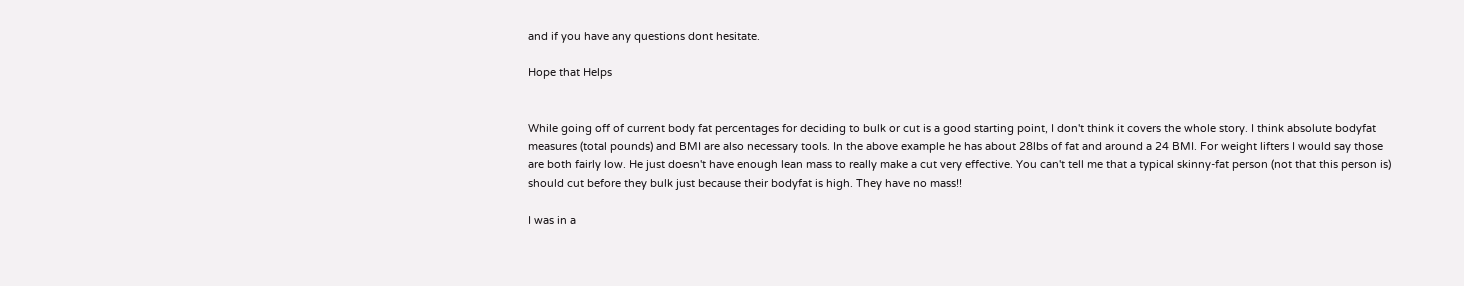and if you have any questions dont hesitate.

Hope that Helps


While going off of current body fat percentages for deciding to bulk or cut is a good starting point, I don't think it covers the whole story. I think absolute bodyfat measures (total pounds) and BMI are also necessary tools. In the above example he has about 28lbs of fat and around a 24 BMI. For weight lifters I would say those are both fairly low. He just doesn't have enough lean mass to really make a cut very effective. You can't tell me that a typical skinny-fat person (not that this person is) should cut before they bulk just because their bodyfat is high. They have no mass!!

I was in a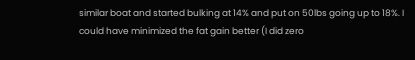similar boat and started bulking at 14% and put on 50lbs going up to 18%. I could have minimized the fat gain better (I did zero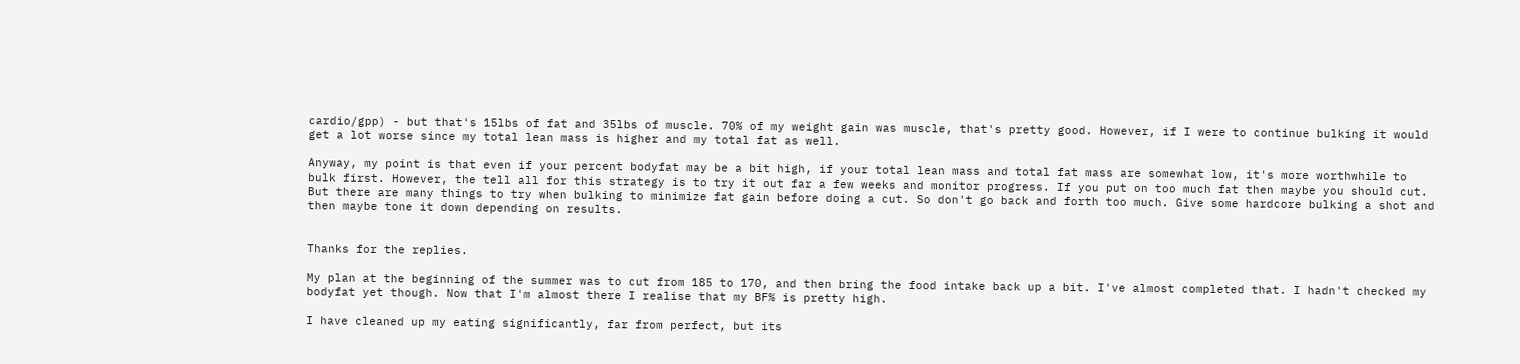cardio/gpp) - but that's 15lbs of fat and 35lbs of muscle. 70% of my weight gain was muscle, that's pretty good. However, if I were to continue bulking it would get a lot worse since my total lean mass is higher and my total fat as well.

Anyway, my point is that even if your percent bodyfat may be a bit high, if your total lean mass and total fat mass are somewhat low, it's more worthwhile to bulk first. However, the tell all for this strategy is to try it out far a few weeks and monitor progress. If you put on too much fat then maybe you should cut. But there are many things to try when bulking to minimize fat gain before doing a cut. So don't go back and forth too much. Give some hardcore bulking a shot and then maybe tone it down depending on results.


Thanks for the replies.

My plan at the beginning of the summer was to cut from 185 to 170, and then bring the food intake back up a bit. I've almost completed that. I hadn't checked my bodyfat yet though. Now that I'm almost there I realise that my BF% is pretty high.

I have cleaned up my eating significantly, far from perfect, but its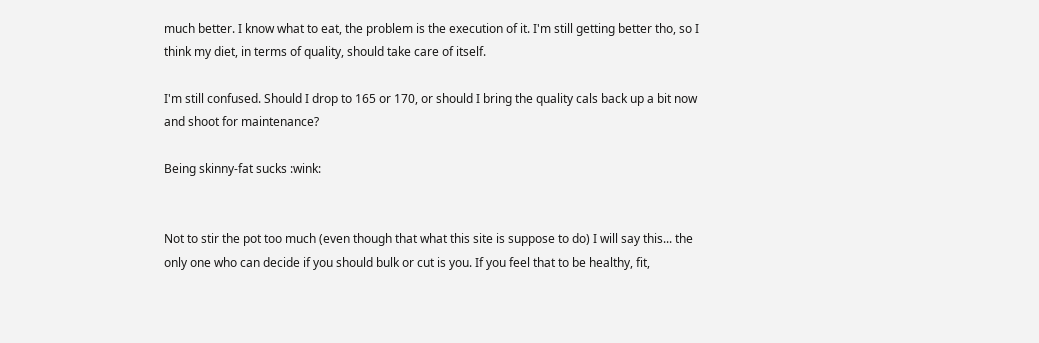much better. I know what to eat, the problem is the execution of it. I'm still getting better tho, so I think my diet, in terms of quality, should take care of itself.

I'm still confused. Should I drop to 165 or 170, or should I bring the quality cals back up a bit now and shoot for maintenance?

Being skinny-fat sucks :wink:


Not to stir the pot too much (even though that what this site is suppose to do) I will say this... the only one who can decide if you should bulk or cut is you. If you feel that to be healthy, fit,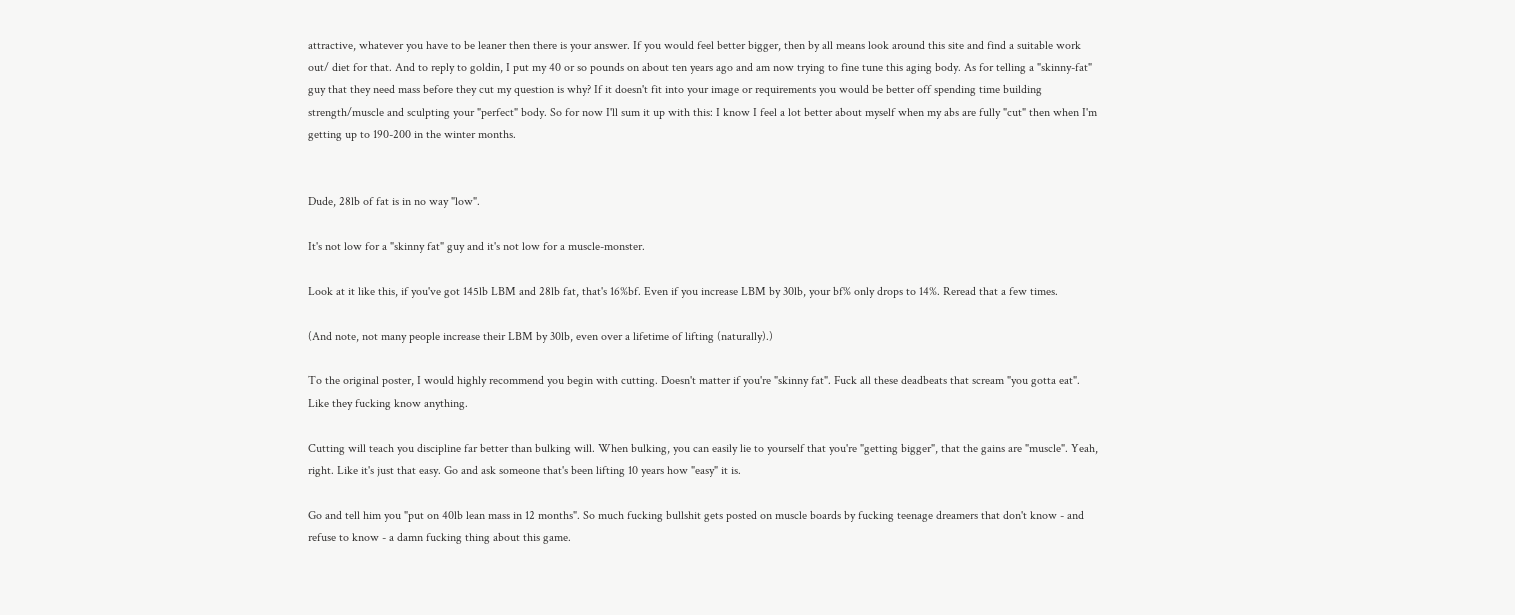attractive, whatever you have to be leaner then there is your answer. If you would feel better bigger, then by all means look around this site and find a suitable work out/ diet for that. And to reply to goldin, I put my 40 or so pounds on about ten years ago and am now trying to fine tune this aging body. As for telling a "skinny-fat" guy that they need mass before they cut my question is why? If it doesn't fit into your image or requirements you would be better off spending time building strength/muscle and sculpting your "perfect" body. So for now I'll sum it up with this: I know I feel a lot better about myself when my abs are fully "cut" then when I'm getting up to 190-200 in the winter months.


Dude, 28lb of fat is in no way "low".

It's not low for a "skinny fat" guy and it's not low for a muscle-monster.

Look at it like this, if you've got 145lb LBM and 28lb fat, that's 16%bf. Even if you increase LBM by 30lb, your bf% only drops to 14%. Reread that a few times.

(And note, not many people increase their LBM by 30lb, even over a lifetime of lifting (naturally).)

To the original poster, I would highly recommend you begin with cutting. Doesn't matter if you're "skinny fat". Fuck all these deadbeats that scream "you gotta eat". Like they fucking know anything.

Cutting will teach you discipline far better than bulking will. When bulking, you can easily lie to yourself that you're "getting bigger", that the gains are "muscle". Yeah, right. Like it's just that easy. Go and ask someone that's been lifting 10 years how "easy" it is.

Go and tell him you "put on 40lb lean mass in 12 months". So much fucking bullshit gets posted on muscle boards by fucking teenage dreamers that don't know - and refuse to know - a damn fucking thing about this game.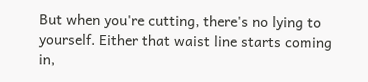But when you're cutting, there's no lying to yourself. Either that waist line starts coming in,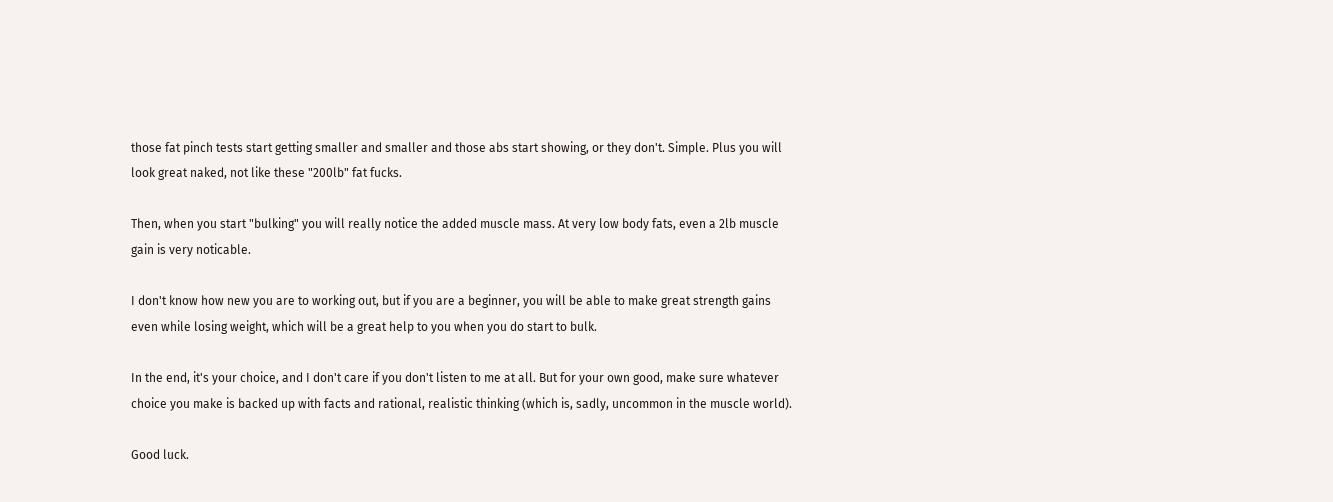those fat pinch tests start getting smaller and smaller and those abs start showing, or they don't. Simple. Plus you will look great naked, not like these "200lb" fat fucks.

Then, when you start "bulking" you will really notice the added muscle mass. At very low body fats, even a 2lb muscle gain is very noticable.

I don't know how new you are to working out, but if you are a beginner, you will be able to make great strength gains even while losing weight, which will be a great help to you when you do start to bulk.

In the end, it's your choice, and I don't care if you don't listen to me at all. But for your own good, make sure whatever choice you make is backed up with facts and rational, realistic thinking (which is, sadly, uncommon in the muscle world).

Good luck.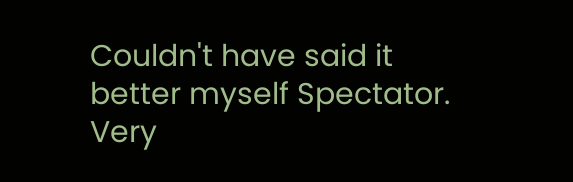Couldn't have said it better myself Spectator. Very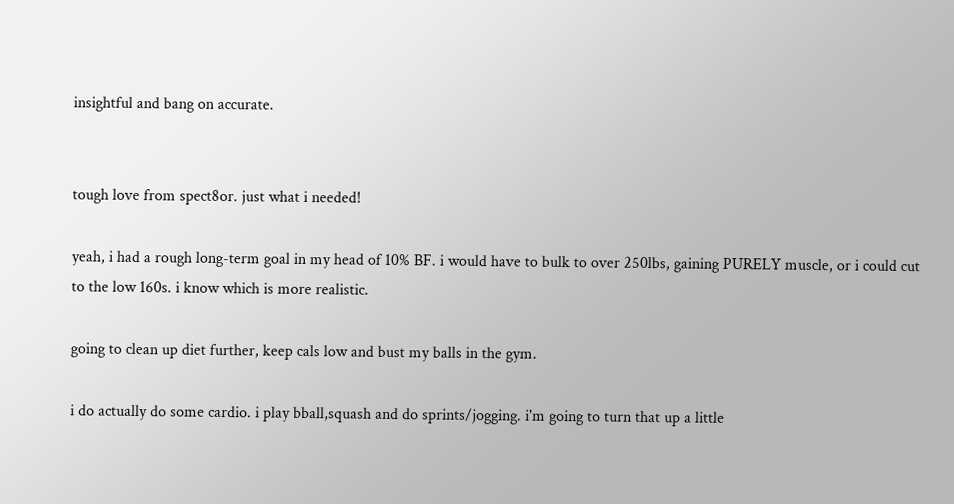insightful and bang on accurate.


tough love from spect8or. just what i needed!

yeah, i had a rough long-term goal in my head of 10% BF. i would have to bulk to over 250lbs, gaining PURELY muscle, or i could cut to the low 160s. i know which is more realistic.

going to clean up diet further, keep cals low and bust my balls in the gym.

i do actually do some cardio. i play bball,squash and do sprints/jogging. i'm going to turn that up a little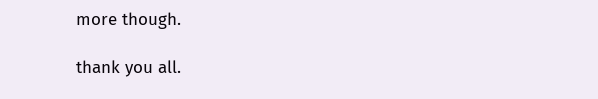more though.

thank you all.